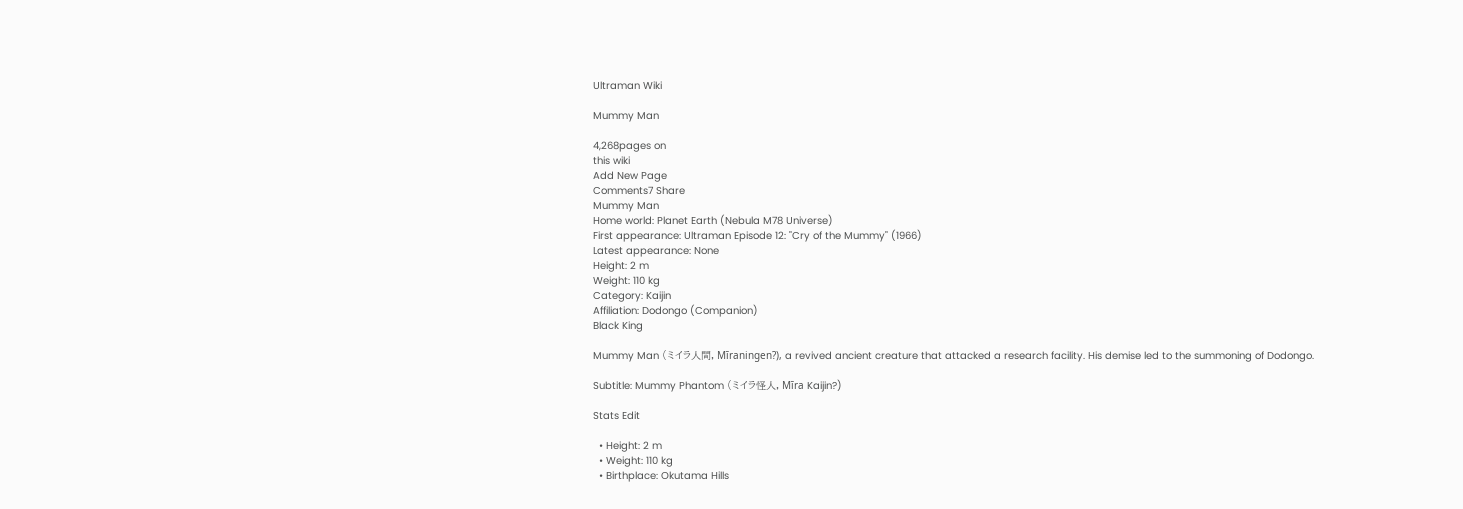Ultraman Wiki

Mummy Man

4,268pages on
this wiki
Add New Page
Comments7 Share
Mummy Man
Home world: Planet Earth (Nebula M78 Universe)
First appearance: Ultraman Episode 12: "Cry of the Mummy" (1966)
Latest appearance: None
Height: 2 m
Weight: 110 kg
Category: Kaijin
Affiliation: Dodongo (Companion)
Black King

Mummy Man (ミイラ人間, Mīraningen?), a revived ancient creature that attacked a research facility. His demise led to the summoning of Dodongo.

Subtitle: Mummy Phantom (ミイラ怪人, Mīra Kaijin?)

Stats Edit

  • Height: 2 m
  • Weight: 110 kg
  • Birthplace: Okutama Hills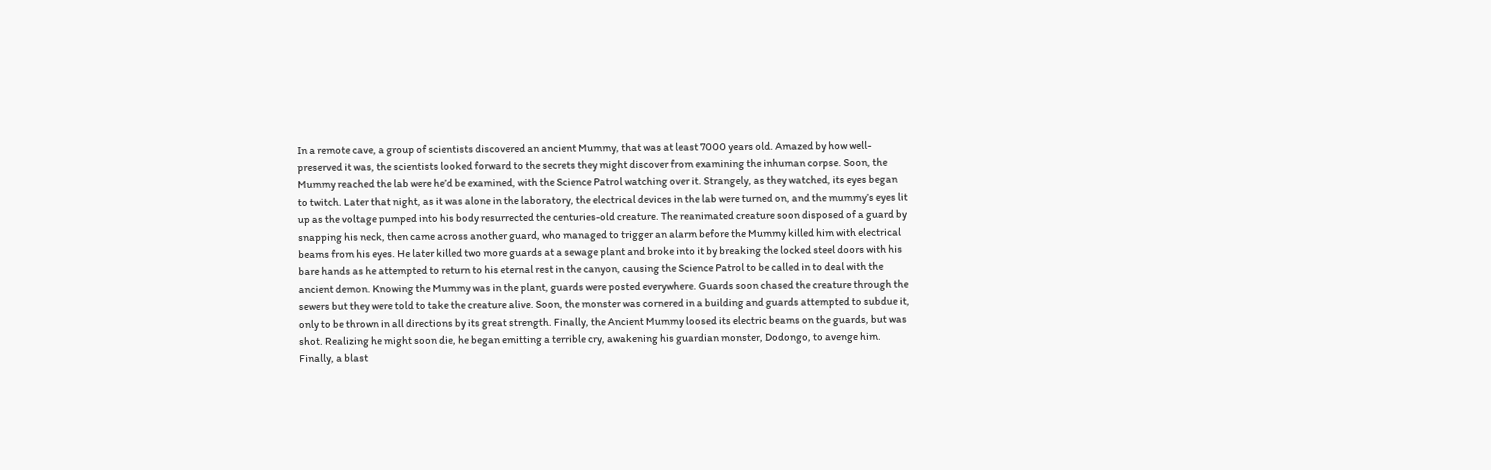In a remote cave, a group of scientists discovered an ancient Mummy, that was at least 7000 years old. Amazed by how well-preserved it was, the scientists looked forward to the secrets they might discover from examining the inhuman corpse. Soon, the Mummy reached the lab were he’d be examined, with the Science Patrol watching over it. Strangely, as they watched, its eyes began to twitch. Later that night, as it was alone in the laboratory, the electrical devices in the lab were turned on, and the mummy’s eyes lit up as the voltage pumped into his body resurrected the centuries-old creature. The reanimated creature soon disposed of a guard by snapping his neck, then came across another guard, who managed to trigger an alarm before the Mummy killed him with electrical beams from his eyes. He later killed two more guards at a sewage plant and broke into it by breaking the locked steel doors with his bare hands as he attempted to return to his eternal rest in the canyon, causing the Science Patrol to be called in to deal with the ancient demon. Knowing the Mummy was in the plant, guards were posted everywhere. Guards soon chased the creature through the sewers but they were told to take the creature alive. Soon, the monster was cornered in a building and guards attempted to subdue it, only to be thrown in all directions by its great strength. Finally, the Ancient Mummy loosed its electric beams on the guards, but was shot. Realizing he might soon die, he began emitting a terrible cry, awakening his guardian monster, Dodongo, to avenge him. Finally, a blast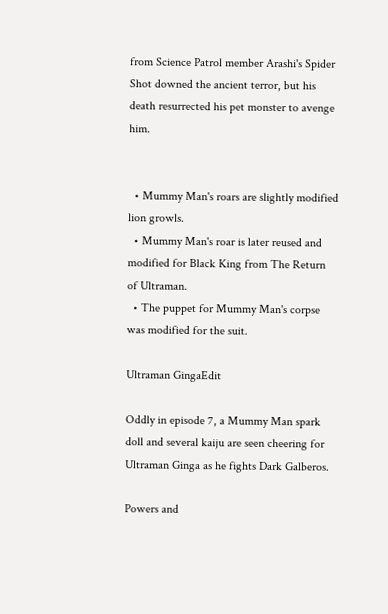from Science Patrol member Arashi's Spider Shot downed the ancient terror, but his death resurrected his pet monster to avenge him.


  • Mummy Man's roars are slightly modified lion growls.
  • Mummy Man's roar is later reused and modified for Black King from The Return of Ultraman.
  • The puppet for Mummy Man's corpse was modified for the suit.

Ultraman GingaEdit

Oddly in episode 7, a Mummy Man spark doll and several kaiju are seen cheering for Ultraman Ginga as he fights Dark Galberos.

Powers and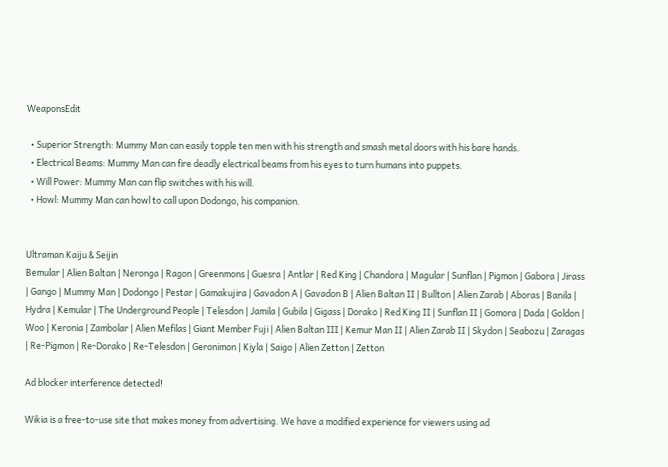WeaponsEdit

  • Superior Strength: Mummy Man can easily topple ten men with his strength and smash metal doors with his bare hands.
  • Electrical Beams: Mummy Man can fire deadly electrical beams from his eyes to turn humans into puppets.
  • Will Power: Mummy Man can flip switches with his will.
  • Howl: Mummy Man can howl to call upon Dodongo, his companion.


Ultraman Kaiju & Seijin
Bemular | Alien Baltan | Neronga | Ragon | Greenmons | Guesra | Antlar | Red King | Chandora | Magular | Sunflan | Pigmon | Gabora | Jirass | Gango | Mummy Man | Dodongo | Pestar | Gamakujira | Gavadon A | Gavadon B | Alien Baltan II | Bullton | Alien Zarab | Aboras | Banila | Hydra | Kemular | The Underground People | Telesdon | Jamila | Gubila | Gigass | Dorako | Red King II | Sunflan II | Gomora | Dada | Goldon | Woo | Keronia | Zambolar | Alien Mefilas | Giant Member Fuji | Alien Baltan III | Kemur Man II | Alien Zarab II | Skydon | Seabozu | Zaragas | Re-Pigmon | Re-Dorako | Re-Telesdon | Geronimon | Kiyla | Saigo | Alien Zetton | Zetton

Ad blocker interference detected!

Wikia is a free-to-use site that makes money from advertising. We have a modified experience for viewers using ad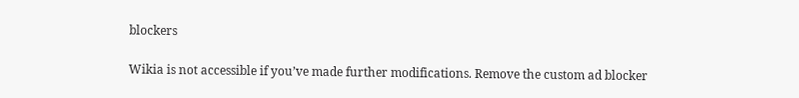blockers

Wikia is not accessible if you’ve made further modifications. Remove the custom ad blocker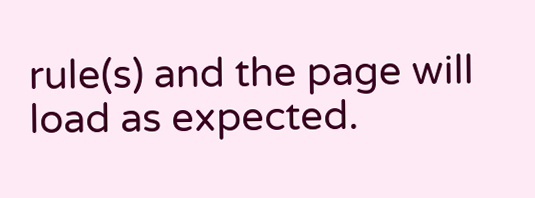rule(s) and the page will load as expected.